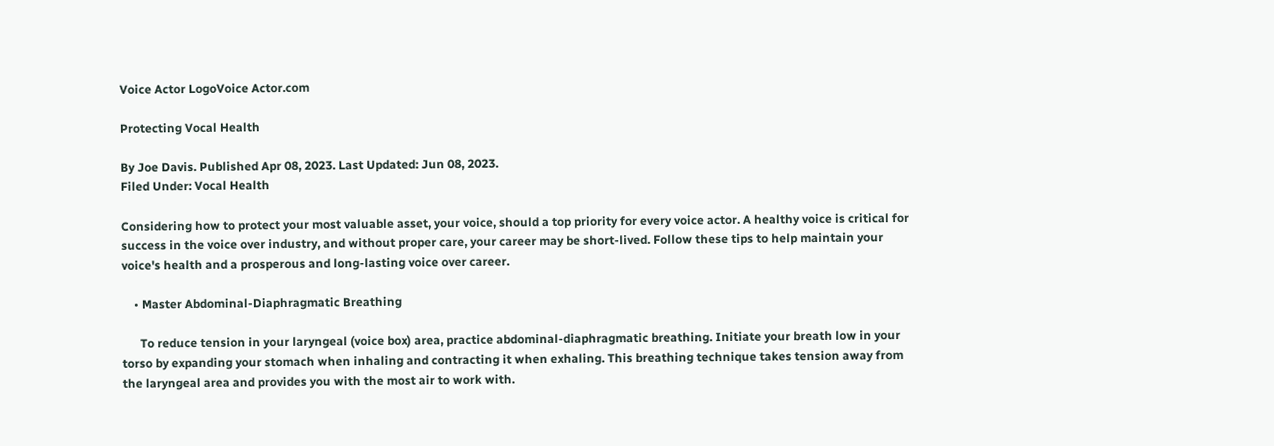Voice Actor LogoVoice Actor.com

Protecting Vocal Health

By Joe Davis. Published Apr 08, 2023. Last Updated: Jun 08, 2023.
Filed Under: Vocal Health

Considering how to protect your most valuable asset, your voice, should a top priority for every voice actor. A healthy voice is critical for success in the voice over industry, and without proper care, your career may be short-lived. Follow these tips to help maintain your voice's health and a prosperous and long-lasting voice over career.

    • Master Abdominal-Diaphragmatic Breathing

      To reduce tension in your laryngeal (voice box) area, practice abdominal-diaphragmatic breathing. Initiate your breath low in your torso by expanding your stomach when inhaling and contracting it when exhaling. This breathing technique takes tension away from the laryngeal area and provides you with the most air to work with.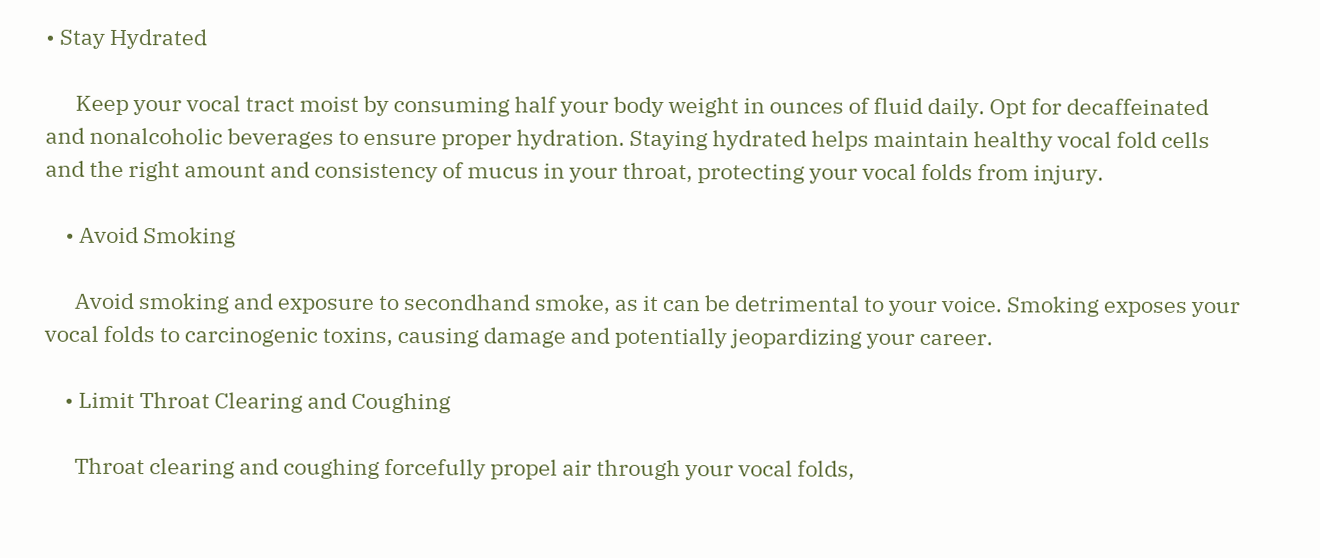• Stay Hydrated

      Keep your vocal tract moist by consuming half your body weight in ounces of fluid daily. Opt for decaffeinated and nonalcoholic beverages to ensure proper hydration. Staying hydrated helps maintain healthy vocal fold cells and the right amount and consistency of mucus in your throat, protecting your vocal folds from injury.

    • Avoid Smoking

      Avoid smoking and exposure to secondhand smoke, as it can be detrimental to your voice. Smoking exposes your vocal folds to carcinogenic toxins, causing damage and potentially jeopardizing your career.

    • Limit Throat Clearing and Coughing

      Throat clearing and coughing forcefully propel air through your vocal folds,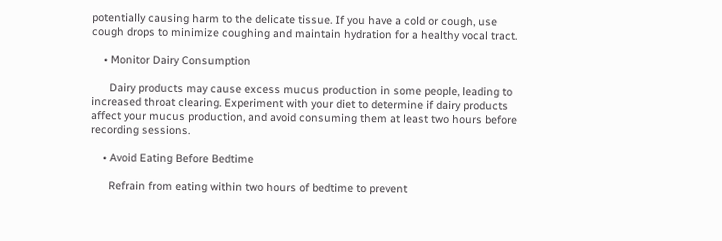potentially causing harm to the delicate tissue. If you have a cold or cough, use cough drops to minimize coughing and maintain hydration for a healthy vocal tract.

    • Monitor Dairy Consumption

      Dairy products may cause excess mucus production in some people, leading to increased throat clearing. Experiment with your diet to determine if dairy products affect your mucus production, and avoid consuming them at least two hours before recording sessions.

    • Avoid Eating Before Bedtime

      Refrain from eating within two hours of bedtime to prevent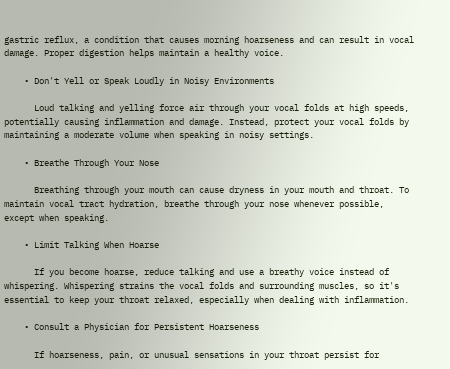gastric reflux, a condition that causes morning hoarseness and can result in vocal damage. Proper digestion helps maintain a healthy voice.

    • Don't Yell or Speak Loudly in Noisy Environments

      Loud talking and yelling force air through your vocal folds at high speeds, potentially causing inflammation and damage. Instead, protect your vocal folds by maintaining a moderate volume when speaking in noisy settings.

    • Breathe Through Your Nose

      Breathing through your mouth can cause dryness in your mouth and throat. To maintain vocal tract hydration, breathe through your nose whenever possible, except when speaking.

    • Limit Talking When Hoarse

      If you become hoarse, reduce talking and use a breathy voice instead of whispering. Whispering strains the vocal folds and surrounding muscles, so it's essential to keep your throat relaxed, especially when dealing with inflammation.

    • Consult a Physician for Persistent Hoarseness

      If hoarseness, pain, or unusual sensations in your throat persist for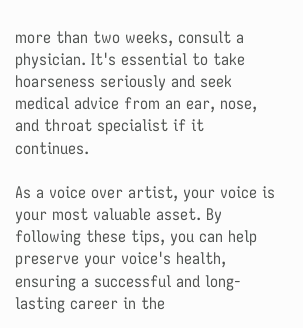more than two weeks, consult a physician. It's essential to take hoarseness seriously and seek medical advice from an ear, nose, and throat specialist if it continues.

As a voice over artist, your voice is your most valuable asset. By following these tips, you can help preserve your voice's health, ensuring a successful and long-lasting career in the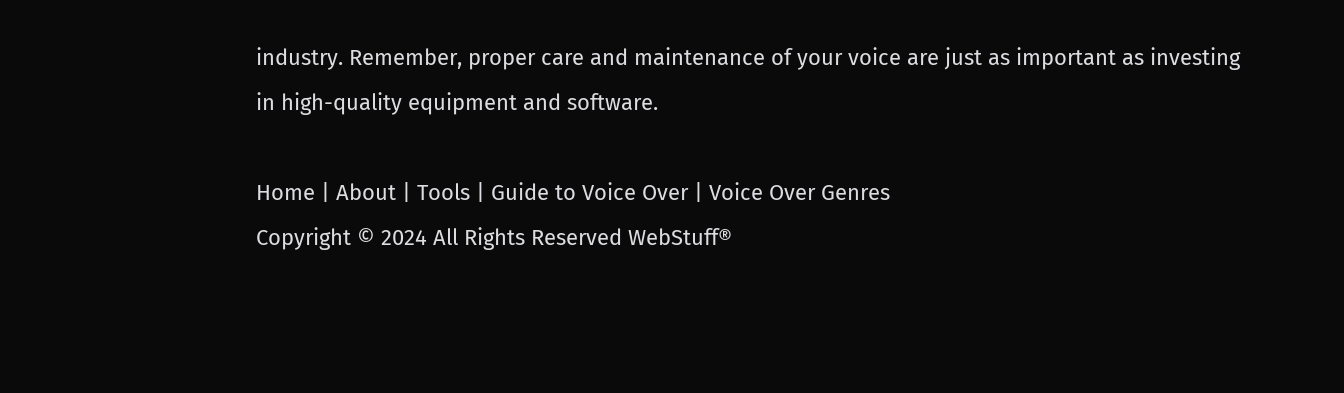industry. Remember, proper care and maintenance of your voice are just as important as investing in high-quality equipment and software.

Home | About | Tools | Guide to Voice Over | Voice Over Genres
Copyright © 2024 All Rights Reserved WebStuff®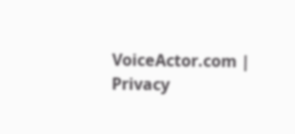VoiceActor.com | Privacy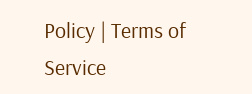Policy | Terms of Service